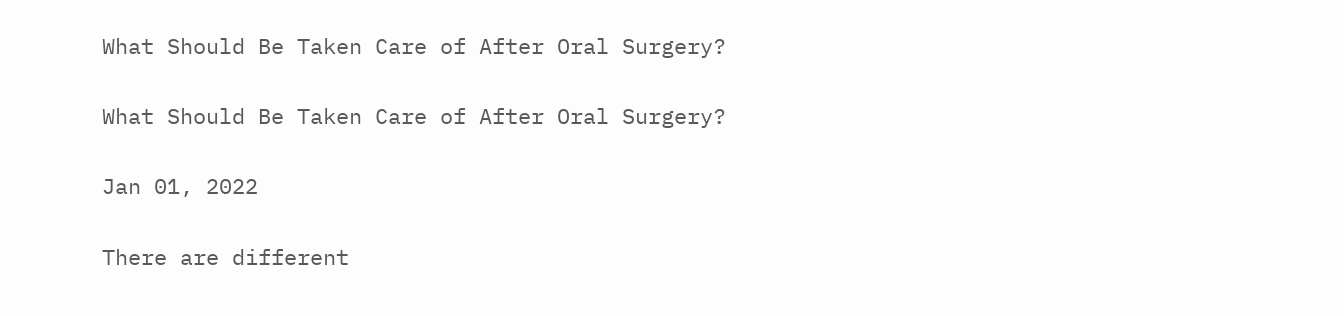What Should Be Taken Care of After Oral Surgery?

What Should Be Taken Care of After Oral Surgery?

Jan 01, 2022

There are different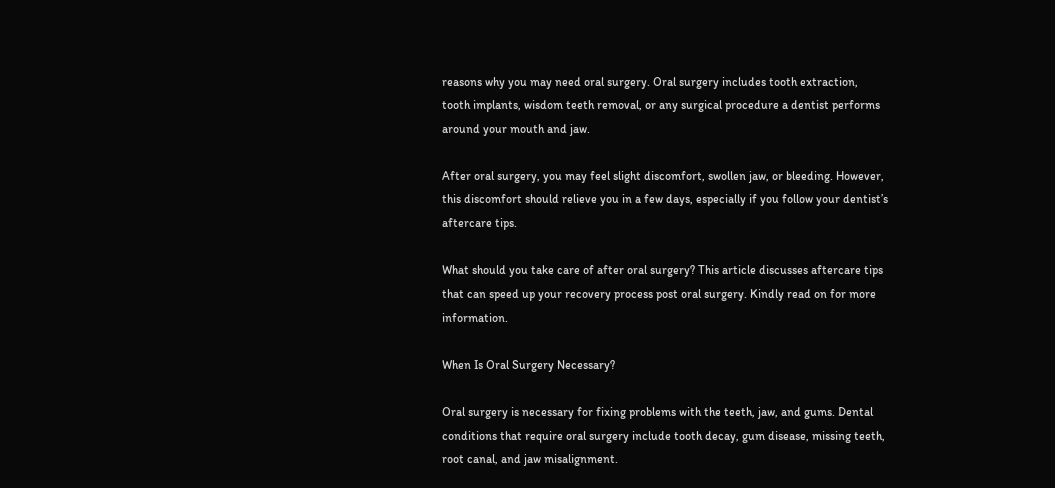reasons why you may need oral surgery. Oral surgery includes tooth extraction, tooth implants, wisdom teeth removal, or any surgical procedure a dentist performs around your mouth and jaw.

After oral surgery, you may feel slight discomfort, swollen jaw, or bleeding. However, this discomfort should relieve you in a few days, especially if you follow your dentist’s aftercare tips.

What should you take care of after oral surgery? This article discusses aftercare tips that can speed up your recovery process post oral surgery. Kindly read on for more information.

When Is Oral Surgery Necessary?

Oral surgery is necessary for fixing problems with the teeth, jaw, and gums. Dental conditions that require oral surgery include tooth decay, gum disease, missing teeth, root canal, and jaw misalignment.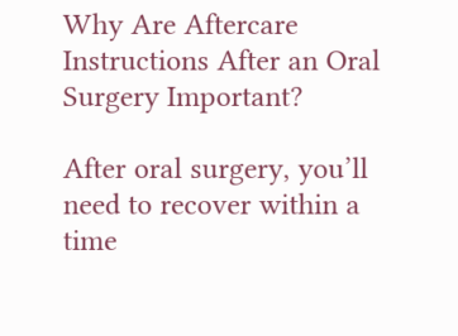Why Are Aftercare Instructions After an Oral Surgery Important?

After oral surgery, you’ll need to recover within a time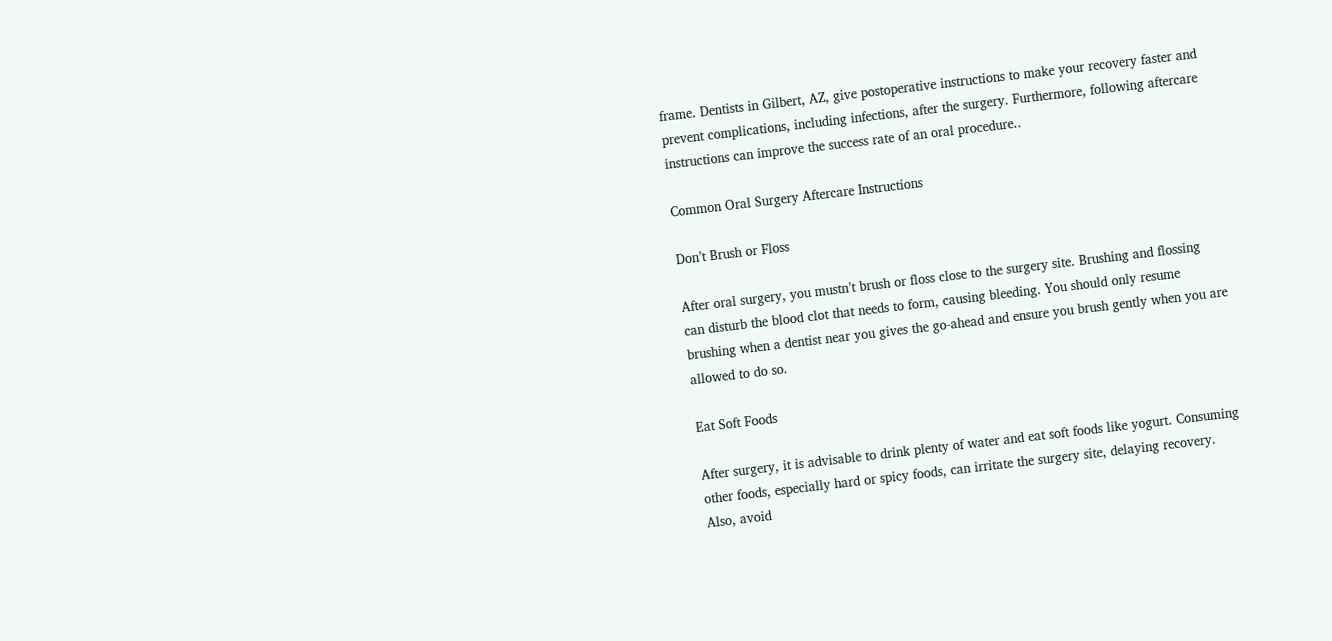frame. Dentists in Gilbert, AZ, give postoperative instructions to make your recovery faster and prevent complications, including infections, after the surgery. Furthermore, following aftercare instructions can improve the success rate of an oral procedure..

Common Oral Surgery Aftercare Instructions

Don’t Brush or Floss

After oral surgery, you mustn’t brush or floss close to the surgery site. Brushing and flossing can disturb the blood clot that needs to form, causing bleeding. You should only resume brushing when a dentist near you gives the go-ahead and ensure you brush gently when you are allowed to do so.

Eat Soft Foods

After surgery, it is advisable to drink plenty of water and eat soft foods like yogurt. Consuming other foods, especially hard or spicy foods, can irritate the surgery site, delaying recovery. Also, avoid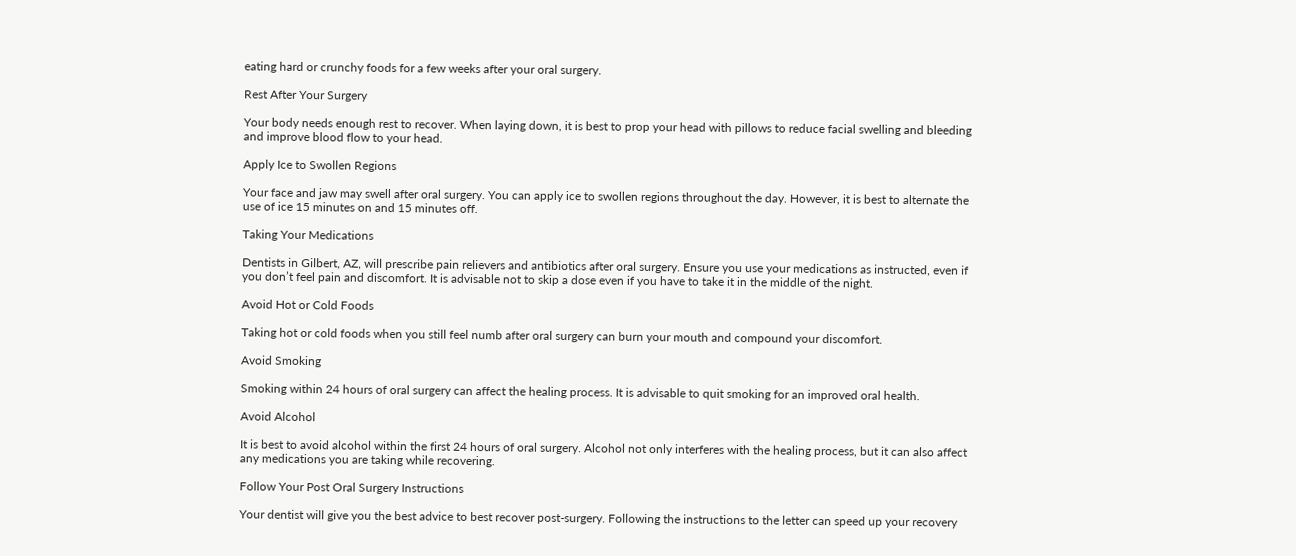eating hard or crunchy foods for a few weeks after your oral surgery.

Rest After Your Surgery

Your body needs enough rest to recover. When laying down, it is best to prop your head with pillows to reduce facial swelling and bleeding and improve blood flow to your head.

Apply Ice to Swollen Regions

Your face and jaw may swell after oral surgery. You can apply ice to swollen regions throughout the day. However, it is best to alternate the use of ice 15 minutes on and 15 minutes off.

Taking Your Medications

Dentists in Gilbert, AZ, will prescribe pain relievers and antibiotics after oral surgery. Ensure you use your medications as instructed, even if you don’t feel pain and discomfort. It is advisable not to skip a dose even if you have to take it in the middle of the night.

Avoid Hot or Cold Foods

Taking hot or cold foods when you still feel numb after oral surgery can burn your mouth and compound your discomfort.

Avoid Smoking

Smoking within 24 hours of oral surgery can affect the healing process. It is advisable to quit smoking for an improved oral health.

Avoid Alcohol

It is best to avoid alcohol within the first 24 hours of oral surgery. Alcohol not only interferes with the healing process, but it can also affect any medications you are taking while recovering.

Follow Your Post Oral Surgery Instructions

Your dentist will give you the best advice to best recover post-surgery. Following the instructions to the letter can speed up your recovery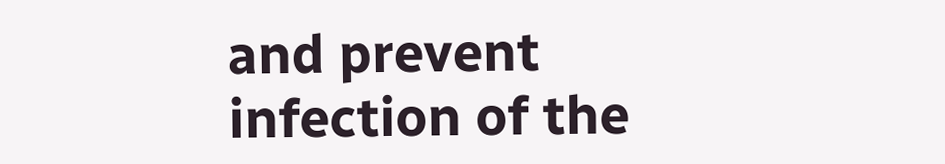and prevent infection of the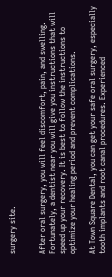surgery site.


After oral surgery, you will feel discomfort, pain, and swelling. Fortunately, a dentist near you will give you instructions that will speed up your recovery. It is best to follow the instructions to optimize your healing period and prevent complications.

At Town Square Dental, you can get your safe oral surgery, especially tooth implants and root canal procedures. Experienced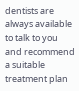dentists are always available to talk to you and recommend a suitable treatment plan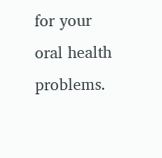for your oral health problems.